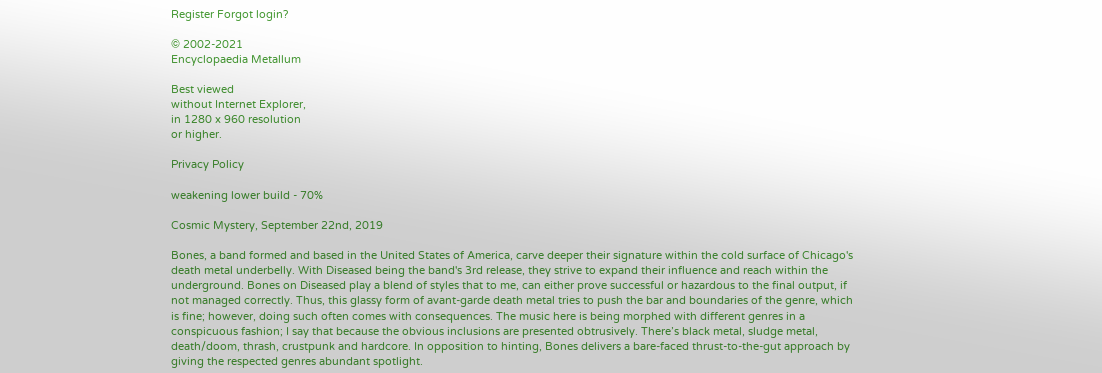Register Forgot login?

© 2002-2021
Encyclopaedia Metallum

Best viewed
without Internet Explorer,
in 1280 x 960 resolution
or higher.

Privacy Policy

weakening lower build - 70%

Cosmic Mystery, September 22nd, 2019

Bones, a band formed and based in the United States of America, carve deeper their signature within the cold surface of Chicago's death metal underbelly. With Diseased being the band's 3rd release, they strive to expand their influence and reach within the underground. Bones on Diseased play a blend of styles that to me, can either prove successful or hazardous to the final output, if not managed correctly. Thus, this glassy form of avant-garde death metal tries to push the bar and boundaries of the genre, which is fine; however, doing such often comes with consequences. The music here is being morphed with different genres in a conspicuous fashion; I say that because the obvious inclusions are presented obtrusively. There’s black metal, sludge metal, death/doom, thrash, crustpunk and hardcore. In opposition to hinting, Bones delivers a bare-faced thrust-to-the-gut approach by giving the respected genres abundant spotlight.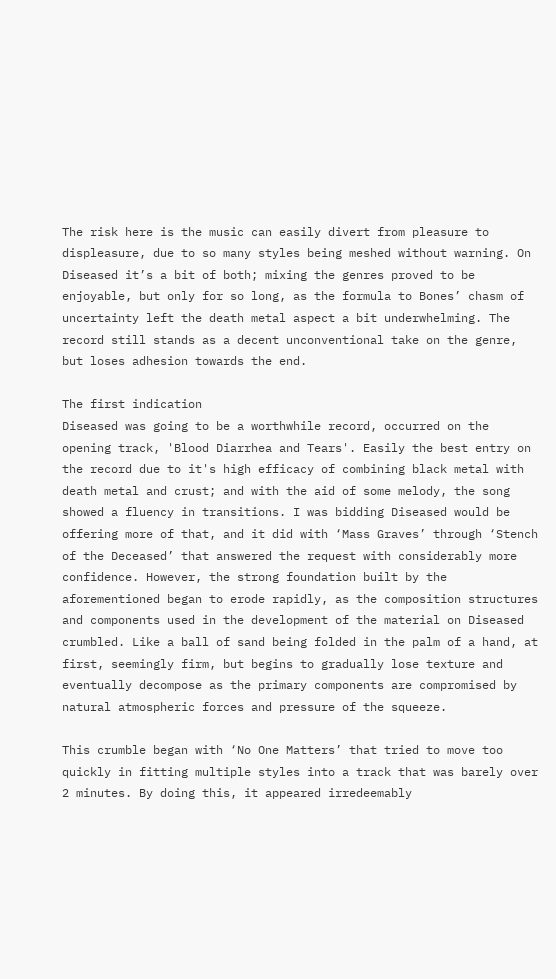The risk here is the music can easily divert from pleasure to displeasure, due to so many styles being meshed without warning. On Diseased it’s a bit of both; mixing the genres proved to be enjoyable, but only for so long, as the formula to Bones’ chasm of uncertainty left the death metal aspect a bit underwhelming. The record still stands as a decent unconventional take on the genre, but loses adhesion towards the end.

The first indication
Diseased was going to be a worthwhile record, occurred on the opening track, 'Blood Diarrhea and Tears'. Easily the best entry on the record due to it's high efficacy of combining black metal with death metal and crust; and with the aid of some melody, the song showed a fluency in transitions. I was bidding Diseased would be offering more of that, and it did with ‘Mass Graves’ through ‘Stench of the Deceased’ that answered the request with considerably more confidence. However, the strong foundation built by the aforementioned began to erode rapidly, as the composition structures and components used in the development of the material on Diseased crumbled. Like a ball of sand being folded in the palm of a hand, at first, seemingly firm, but begins to gradually lose texture and eventually decompose as the primary components are compromised by natural atmospheric forces and pressure of the squeeze.

This crumble began with ‘No One Matters’ that tried to move too quickly in fitting multiple styles into a track that was barely over 2 minutes. By doing this, it appeared irredeemably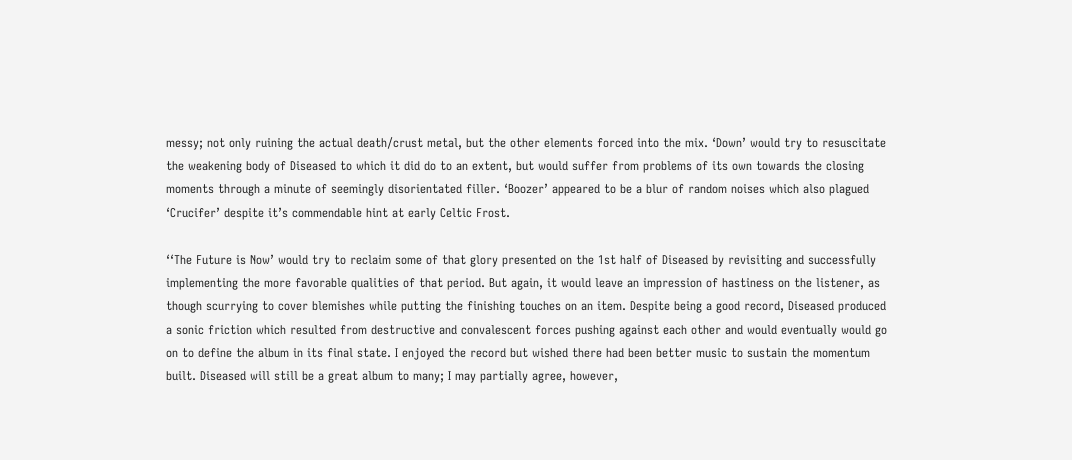messy; not only ruining the actual death/crust metal, but the other elements forced into the mix. ‘Down’ would try to resuscitate the weakening body of Diseased to which it did do to an extent, but would suffer from problems of its own towards the closing moments through a minute of seemingly disorientated filler. ‘Boozer’ appeared to be a blur of random noises which also plagued ‘Crucifer’ despite it’s commendable hint at early Celtic Frost.

‘‘The Future is Now’ would try to reclaim some of that glory presented on the 1st half of Diseased by revisiting and successfully implementing the more favorable qualities of that period. But again, it would leave an impression of hastiness on the listener, as though scurrying to cover blemishes while putting the finishing touches on an item. Despite being a good record, Diseased produced a sonic friction which resulted from destructive and convalescent forces pushing against each other and would eventually would go on to define the album in its final state. I enjoyed the record but wished there had been better music to sustain the momentum built. Diseased will still be a great album to many; I may partially agree, however,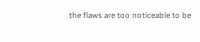the flaws are too noticeable to be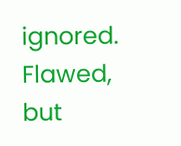ignored. Flawed, but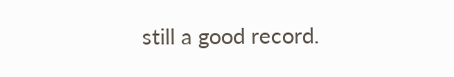still a good record.